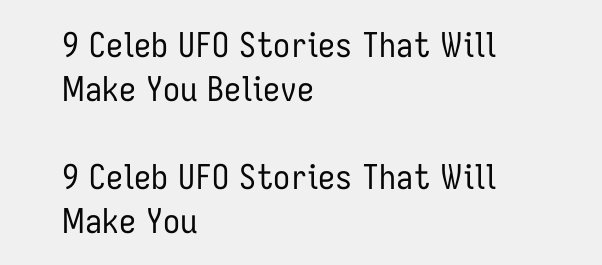9 Celeb UFO Stories That Will Make You Believe

9 Celeb UFO Stories That Will Make You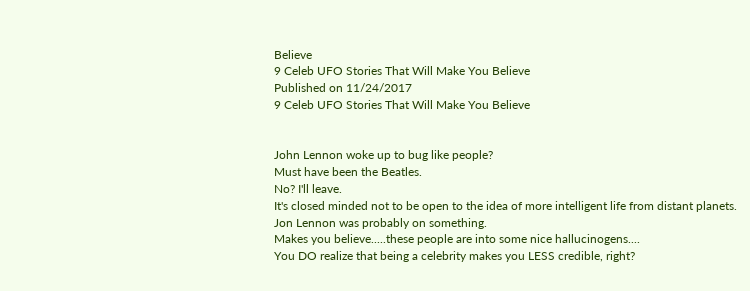Believe
9 Celeb UFO Stories That Will Make You Believe
Published on 11/24/2017
9 Celeb UFO Stories That Will Make You Believe


John Lennon woke up to bug like people?
Must have been the Beatles.
No? I'll leave.
It's closed minded not to be open to the idea of more intelligent life from distant planets.
Jon Lennon was probably on something.
Makes you believe.....these people are into some nice hallucinogens....
You DO realize that being a celebrity makes you LESS credible, right?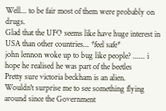Well... to be fair most of them were probably on drugs.
Glad that the UFO seems like have huge interest in USA than other countries... *feel safe*
john lennon woke up to bug like people? ...... i hope he realised he was part of the beetles
Pretty sure victoria beckham is an alien.
Wouldn't surprise me to see something flying around since the Government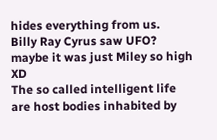hides everything from us.
Billy Ray Cyrus saw UFO? maybe it was just Miley so high XD
The so called intelligent life are host bodies inhabited by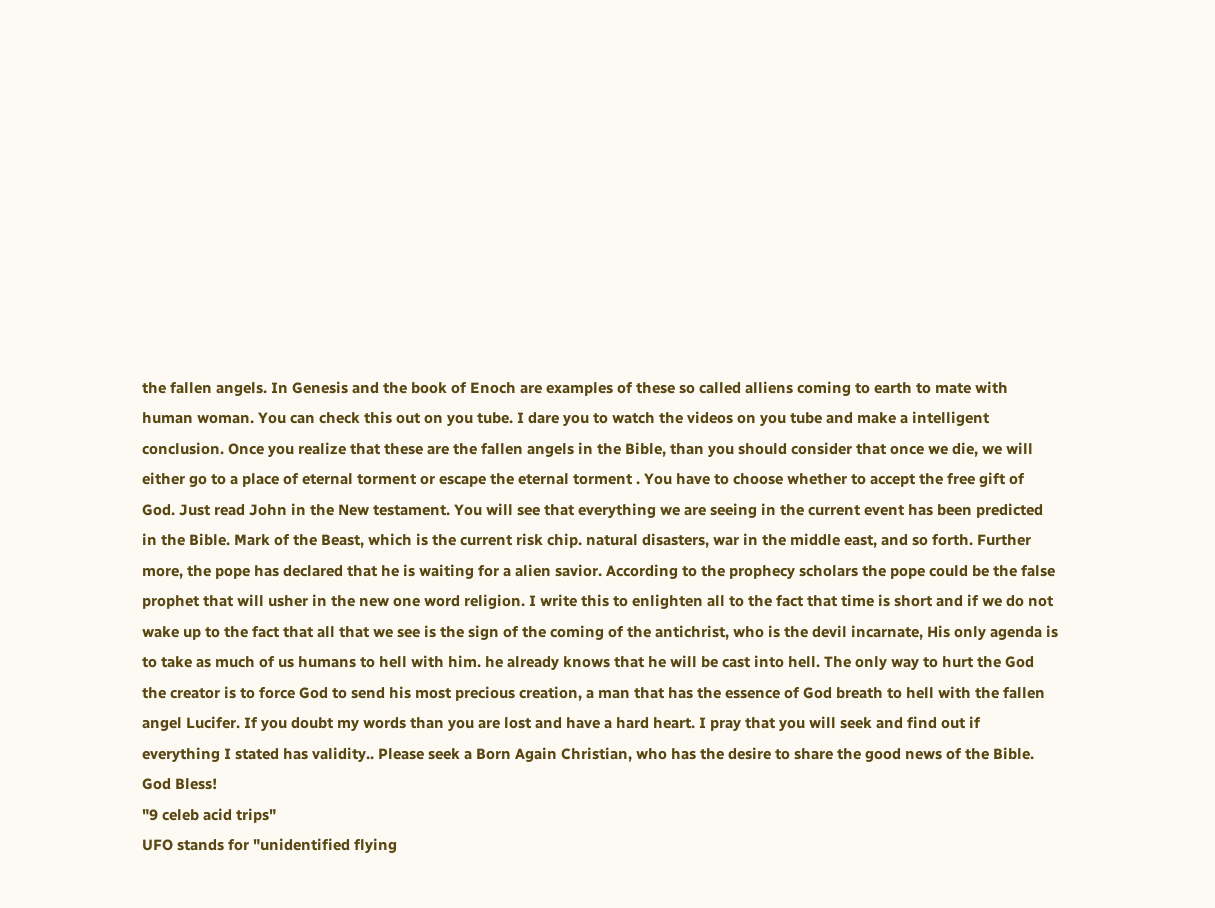the fallen angels. In Genesis and the book of Enoch are examples of these so called alliens coming to earth to mate with human woman. You can check this out on you tube. I dare you to watch the videos on you tube and make a intelligent conclusion. Once you realize that these are the fallen angels in the Bible, than you should consider that once we die, we will either go to a place of eternal torment or escape the eternal torment . You have to choose whether to accept the free gift of God. Just read John in the New testament. You will see that everything we are seeing in the current event has been predicted in the Bible. Mark of the Beast, which is the current risk chip. natural disasters, war in the middle east, and so forth. Further more, the pope has declared that he is waiting for a alien savior. According to the prophecy scholars the pope could be the false prophet that will usher in the new one word religion. I write this to enlighten all to the fact that time is short and if we do not wake up to the fact that all that we see is the sign of the coming of the antichrist, who is the devil incarnate, His only agenda is to take as much of us humans to hell with him. he already knows that he will be cast into hell. The only way to hurt the God the creator is to force God to send his most precious creation, a man that has the essence of God breath to hell with the fallen angel Lucifer. If you doubt my words than you are lost and have a hard heart. I pray that you will seek and find out if everything I stated has validity.. Please seek a Born Again Christian, who has the desire to share the good news of the Bible. God Bless!
"9 celeb acid trips"
UFO stands for "unidentified flying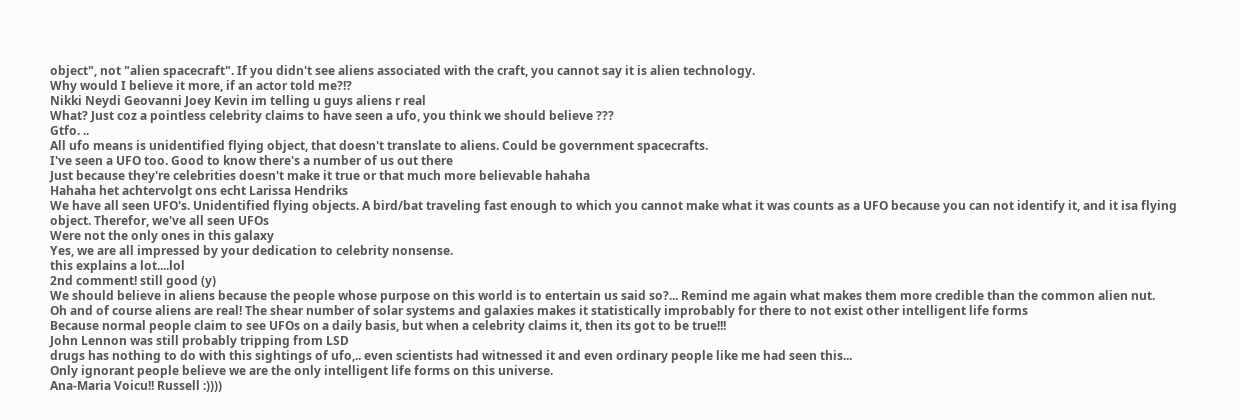object", not "alien spacecraft". If you didn't see aliens associated with the craft, you cannot say it is alien technology.
Why would I believe it more, if an actor told me?!?
Nikki Neydi Geovanni Joey Kevin im telling u guys aliens r real
What? Just coz a pointless celebrity claims to have seen a ufo, you think we should believe ???
Gtfo. ..
All ufo means is unidentified flying object, that doesn't translate to aliens. Could be government spacecrafts.
I've seen a UFO too. Good to know there's a number of us out there
Just because they're celebrities doesn't make it true or that much more believable hahaha
Hahaha het achtervolgt ons echt Larissa Hendriks
We have all seen UFO's. Unidentified flying objects. A bird/bat traveling fast enough to which you cannot make what it was counts as a UFO because you can not identify it, and it isa flying object. Therefor, we've all seen UFOs
Were not the only ones in this galaxy
Yes, we are all impressed by your dedication to celebrity nonsense.
this explains a lot....lol
2nd comment! still good (y)
We should believe in aliens because the people whose purpose on this world is to entertain us said so?... Remind me again what makes them more credible than the common alien nut.
Oh and of course aliens are real! The shear number of solar systems and galaxies makes it statistically improbably for there to not exist other intelligent life forms
Because normal people claim to see UFOs on a daily basis, but when a celebrity claims it, then its got to be true!!!
John Lennon was still probably tripping from LSD
drugs has nothing to do with this sightings of ufo,.. even scientists had witnessed it and even ordinary people like me had seen this...
Only ignorant people believe we are the only intelligent life forms on this universe.
Ana-Maria Voicu!! Russell :))))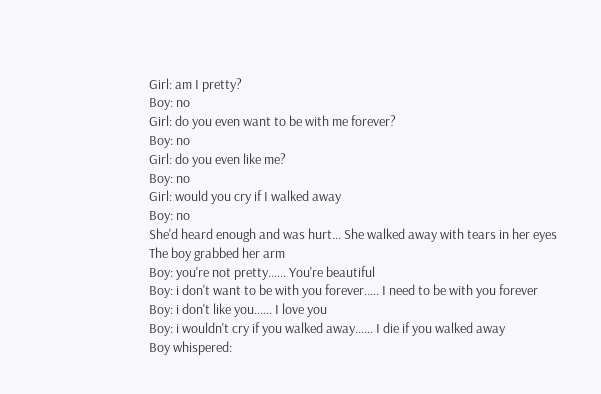Girl: am I pretty?
Boy: no
Girl: do you even want to be with me forever?
Boy: no
Girl: do you even like me?
Boy: no
Girl: would you cry if I walked away
Boy: no
She'd heard enough and was hurt... She walked away with tears in her eyes
The boy grabbed her arm
Boy: you're not pretty...... You're beautiful
Boy: i don't want to be with you forever..... I need to be with you forever
Boy: i don't like you...... I love you
Boy: i wouldn't cry if you walked away...... I die if you walked away
Boy whispered: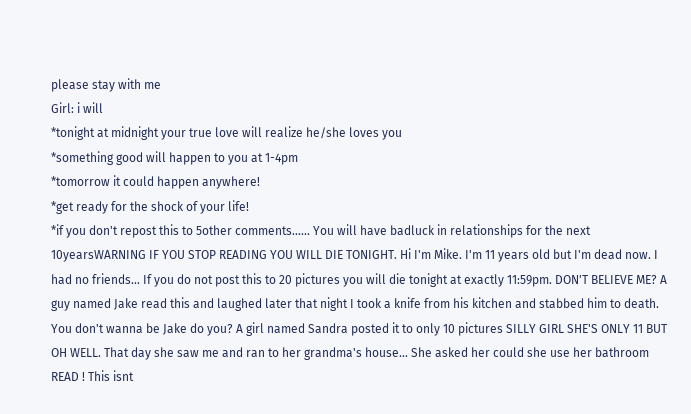please stay with me
Girl: i will
*tonight at midnight your true love will realize he/she loves you
*something good will happen to you at 1-4pm
*tomorrow it could happen anywhere!
*get ready for the shock of your life!
*if you don't repost this to 5other comments...... You will have badluck in relationships for the next 10yearsWARNING IF YOU STOP READING YOU WILL DIE TONIGHT. Hi I'm Mike. I'm 11 years old but I'm dead now. I had no friends... If you do not post this to 20 pictures you will die tonight at exactly 11:59pm. DON'T BELIEVE ME? A guy named Jake read this and laughed later that night I took a knife from his kitchen and stabbed him to death. You don't wanna be Jake do you? A girl named Sandra posted it to only 10 pictures SILLY GIRL SHE'S ONLY 11 BUT OH WELL. That day she saw me and ran to her grandma's house... She asked her could she use her bathroom READ ! This isnt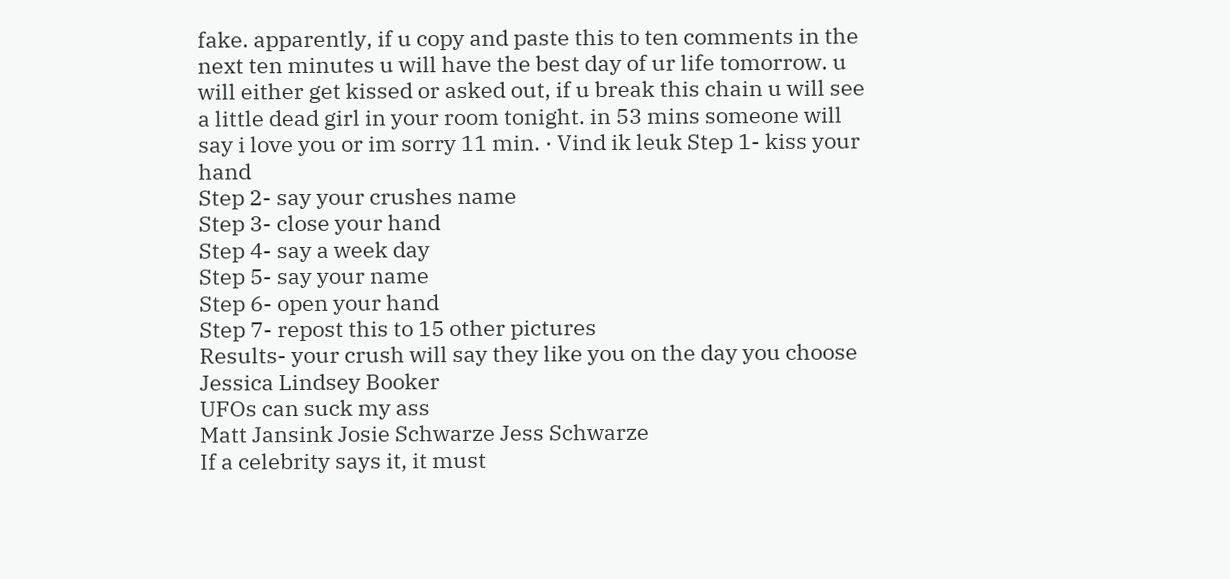fake. apparently, if u copy and paste this to ten comments in the next ten minutes u will have the best day of ur life tomorrow. u will either get kissed or asked out, if u break this chain u will see a little dead girl in your room tonight. in 53 mins someone will say i love you or im sorry 11 min. · Vind ik leuk Step 1- kiss your hand
Step 2- say your crushes name
Step 3- close your hand
Step 4- say a week day
Step 5- say your name
Step 6- open your hand
Step 7- repost this to 15 other pictures
Results- your crush will say they like you on the day you choose
Jessica Lindsey Booker
UFOs can suck my ass
Matt Jansink Josie Schwarze Jess Schwarze
If a celebrity says it, it must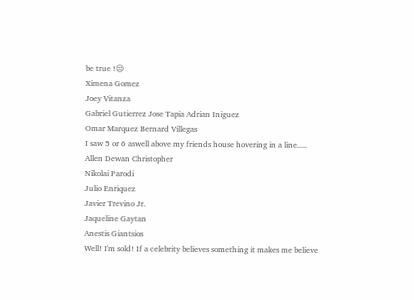be true !😒
Ximena Gomez
Joey Vitanza
Gabriel Gutierrez Jose Tapia Adrian Iniguez
Omar Marquez Bernard Villegas
I saw 5 or 6 aswell above my friends house hovering in a line.....
Allen Dewan Christopher
Nikolai Parodi
Julio Enriquez
Javier Trevino Jr.
Jaqueline Gaytan
Anestis Giantsios
Well! I'm sold! If a celebrity believes something it makes me believe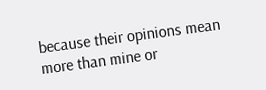because their opinions mean more than mine or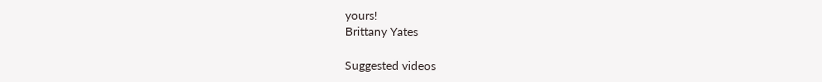yours!
Brittany Yates

Suggested videos